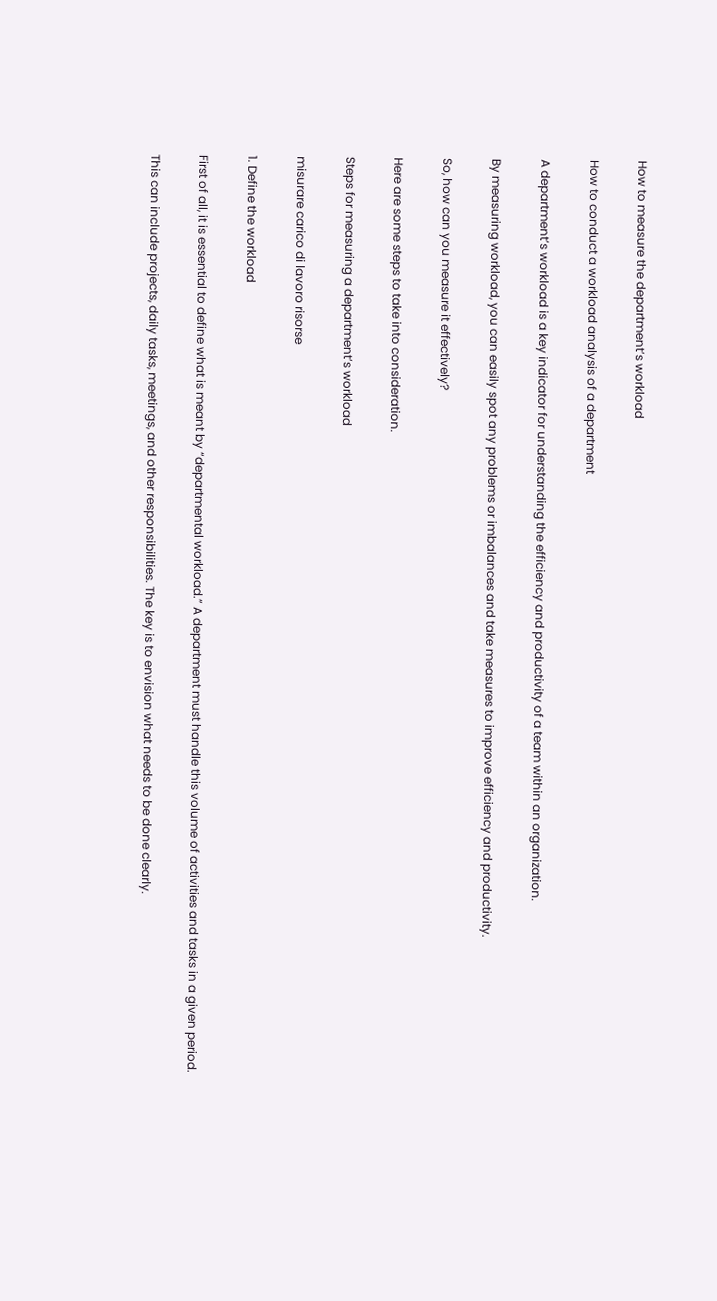How to measure the department’s workload

How to conduct a workload analysis of a department

A department’s workload is a key indicator for understanding the efficiency and productivity of a team within an organization.

By measuring workload, you can easily spot any problems or imbalances and take measures to improve efficiency and productivity.

So, how can you measure it effectively?

Here are some steps to take into consideration.

Steps for measuring a department’s workload

misurare carico di lavoro risorse

1. Define the workload

First of all, it is essential to define what is meant by “departmental workload.” A department must handle this volume of activities and tasks in a given period.

This can include projects, daily tasks, meetings, and other responsibilities. The key is to envision what needs to be done clearly.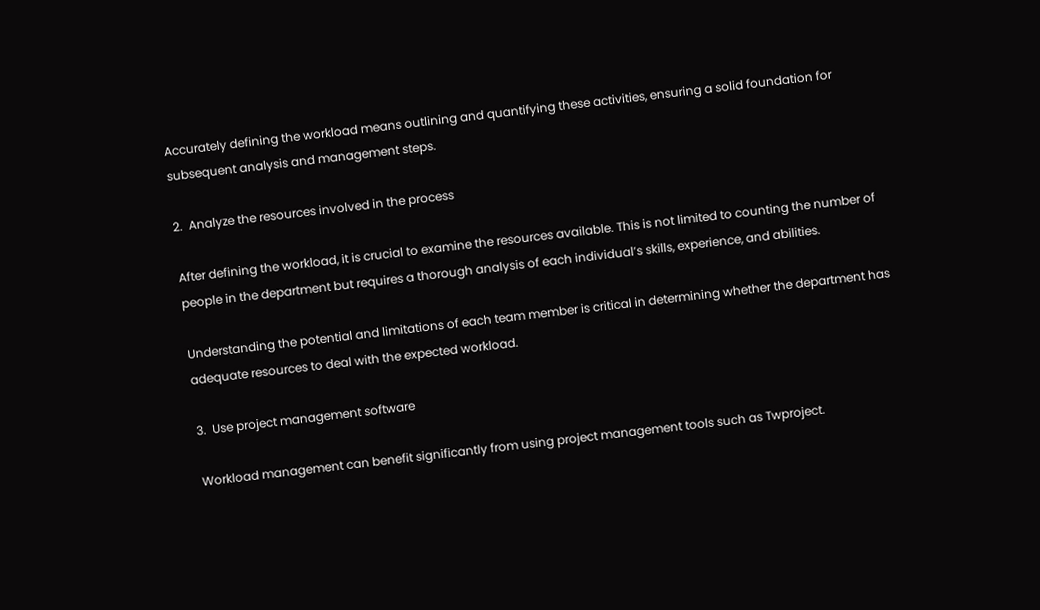Accurately defining the workload means outlining and quantifying these activities, ensuring a solid foundation for subsequent analysis and management steps.

2.  Analyze the resources involved in the process

After defining the workload, it is crucial to examine the resources available. This is not limited to counting the number of people in the department but requires a thorough analysis of each individual’s skills, experience, and abilities.

Understanding the potential and limitations of each team member is critical in determining whether the department has adequate resources to deal with the expected workload.

3.  Use project management software

Workload management can benefit significantly from using project management tools such as Twproject.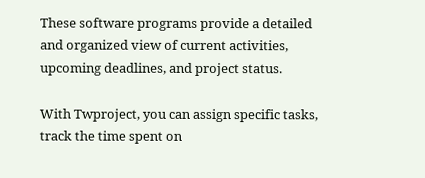These software programs provide a detailed and organized view of current activities, upcoming deadlines, and project status.

With Twproject, you can assign specific tasks, track the time spent on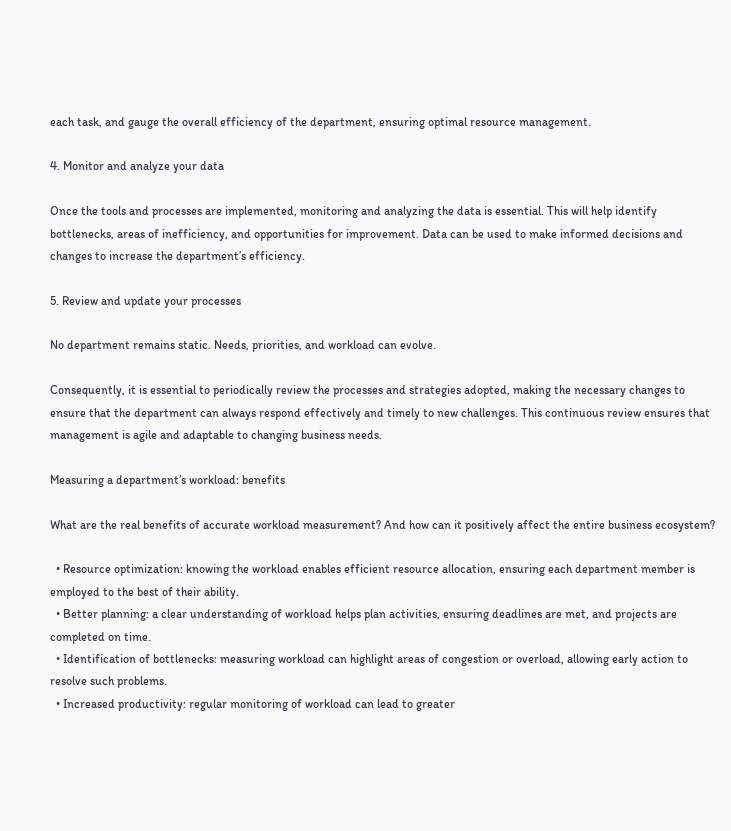each task, and gauge the overall efficiency of the department, ensuring optimal resource management.

4. Monitor and analyze your data

Once the tools and processes are implemented, monitoring and analyzing the data is essential. This will help identify bottlenecks, areas of inefficiency, and opportunities for improvement. Data can be used to make informed decisions and changes to increase the department’s efficiency.

5. Review and update your processes

No department remains static. Needs, priorities, and workload can evolve.

Consequently, it is essential to periodically review the processes and strategies adopted, making the necessary changes to ensure that the department can always respond effectively and timely to new challenges. This continuous review ensures that management is agile and adaptable to changing business needs.

Measuring a department’s workload: benefits

What are the real benefits of accurate workload measurement? And how can it positively affect the entire business ecosystem?

  • Resource optimization: knowing the workload enables efficient resource allocation, ensuring each department member is employed to the best of their ability.
  • Better planning: a clear understanding of workload helps plan activities, ensuring deadlines are met, and projects are completed on time.
  • Identification of bottlenecks: measuring workload can highlight areas of congestion or overload, allowing early action to resolve such problems.
  • Increased productivity: regular monitoring of workload can lead to greater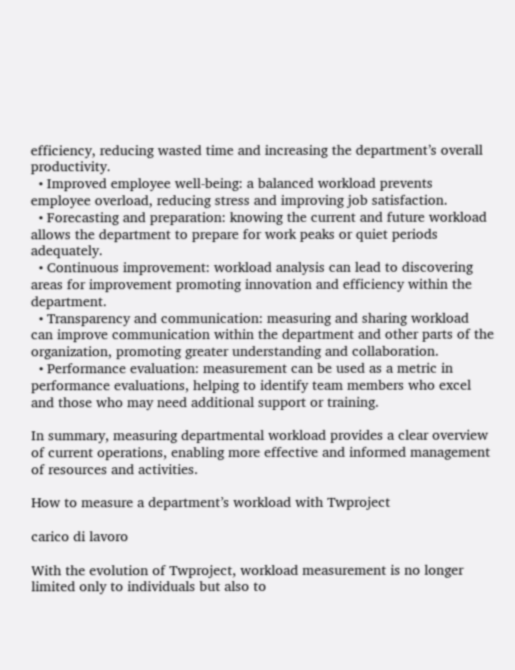efficiency, reducing wasted time and increasing the department’s overall productivity.
  • Improved employee well-being: a balanced workload prevents employee overload, reducing stress and improving job satisfaction.
  • Forecasting and preparation: knowing the current and future workload allows the department to prepare for work peaks or quiet periods adequately.
  • Continuous improvement: workload analysis can lead to discovering areas for improvement promoting innovation and efficiency within the department.
  • Transparency and communication: measuring and sharing workload can improve communication within the department and other parts of the organization, promoting greater understanding and collaboration.
  • Performance evaluation: measurement can be used as a metric in performance evaluations, helping to identify team members who excel and those who may need additional support or training.

In summary, measuring departmental workload provides a clear overview of current operations, enabling more effective and informed management of resources and activities.

How to measure a department’s workload with Twproject

carico di lavoro

With the evolution of Twproject, workload measurement is no longer limited only to individuals but also to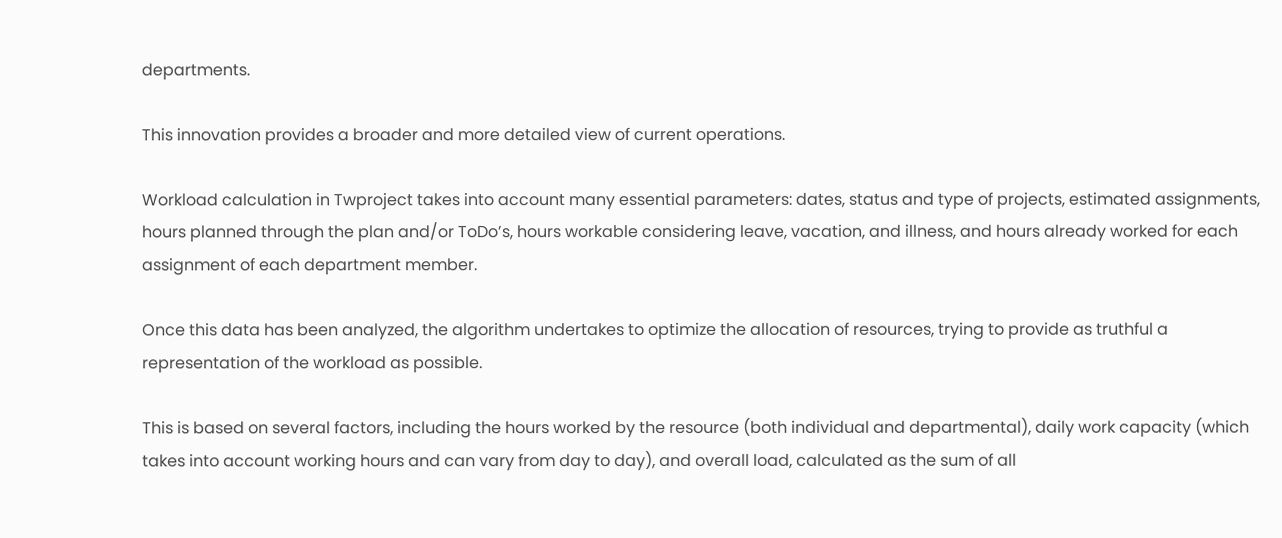departments.

This innovation provides a broader and more detailed view of current operations.

Workload calculation in Twproject takes into account many essential parameters: dates, status and type of projects, estimated assignments, hours planned through the plan and/or ToDo’s, hours workable considering leave, vacation, and illness, and hours already worked for each assignment of each department member.

Once this data has been analyzed, the algorithm undertakes to optimize the allocation of resources, trying to provide as truthful a representation of the workload as possible.

This is based on several factors, including the hours worked by the resource (both individual and departmental), daily work capacity (which takes into account working hours and can vary from day to day), and overall load, calculated as the sum of all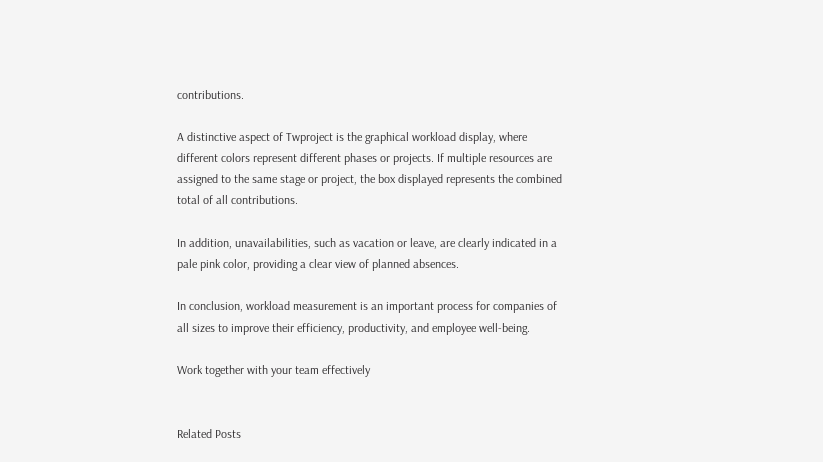contributions.

A distinctive aspect of Twproject is the graphical workload display, where different colors represent different phases or projects. If multiple resources are assigned to the same stage or project, the box displayed represents the combined total of all contributions.

In addition, unavailabilities, such as vacation or leave, are clearly indicated in a pale pink color, providing a clear view of planned absences.

In conclusion, workload measurement is an important process for companies of all sizes to improve their efficiency, productivity, and employee well-being.

Work together with your team effectively


Related Posts